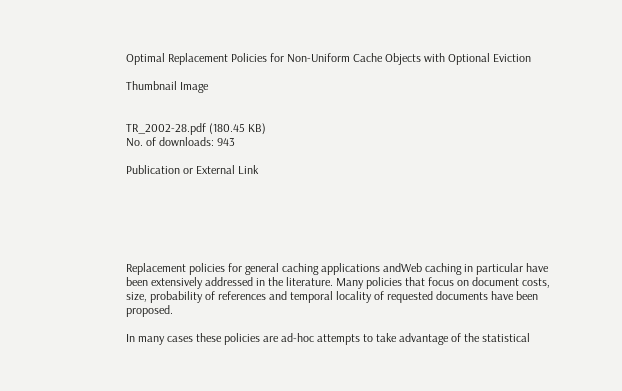Optimal Replacement Policies for Non-Uniform Cache Objects with Optional Eviction

Thumbnail Image


TR_2002-28.pdf (180.45 KB)
No. of downloads: 943

Publication or External Link






Replacement policies for general caching applications andWeb caching in particular have been extensively addressed in the literature. Many policies that focus on document costs, size, probability of references and temporal locality of requested documents have been proposed.

In many cases these policies are ad-hoc attempts to take advantage of the statistical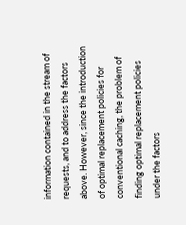information contained in the stream of requests, and to address the factors above. However, since the introduction of optimal replacement policies for conventional caching, the problem of finding optimal replacement policies under the factors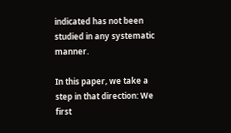indicated has not been studied in any systematic manner.

In this paper, we take a step in that direction: We first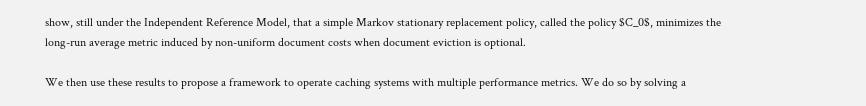show, still under the Independent Reference Model, that a simple Markov stationary replacement policy, called the policy $C_0$, minimizes the long-run average metric induced by non-uniform document costs when document eviction is optional.

We then use these results to propose a framework to operate caching systems with multiple performance metrics. We do so by solving a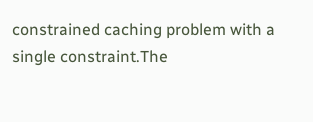constrained caching problem with a single constraint.The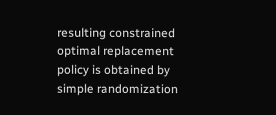resulting constrained optimal replacement policy is obtained by simple randomization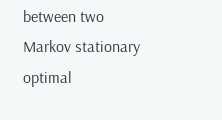between two Markov stationary optimal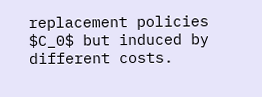replacement policies $C_0$ but induced by different costs.